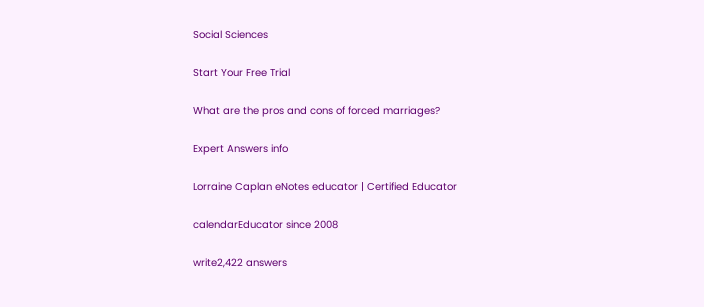Social Sciences

Start Your Free Trial

What are the pros and cons of forced marriages?

Expert Answers info

Lorraine Caplan eNotes educator | Certified Educator

calendarEducator since 2008

write2,422 answers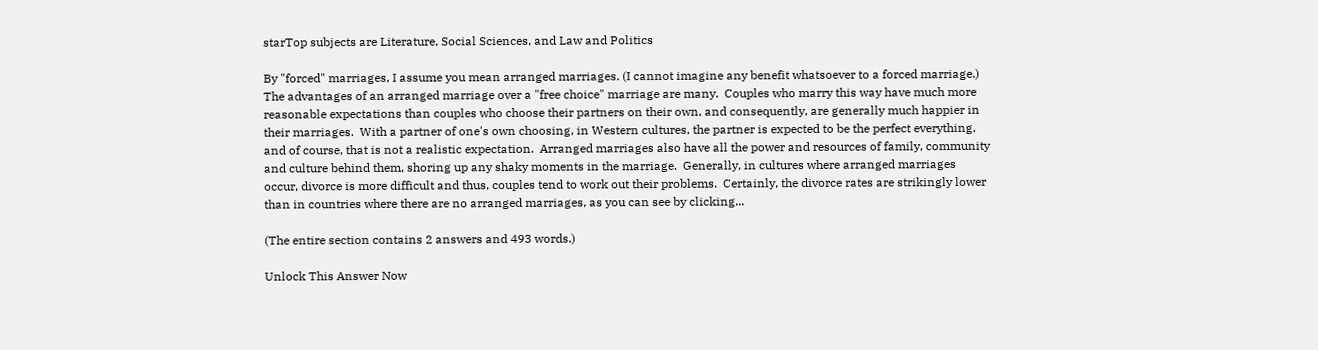starTop subjects are Literature, Social Sciences, and Law and Politics

By "forced" marriages, I assume you mean arranged marriages. (I cannot imagine any benefit whatsoever to a forced marriage.) The advantages of an arranged marriage over a "free choice" marriage are many.  Couples who marry this way have much more reasonable expectations than couples who choose their partners on their own, and consequently, are generally much happier in their marriages.  With a partner of one's own choosing, in Western cultures, the partner is expected to be the perfect everything, and of course, that is not a realistic expectation.  Arranged marriages also have all the power and resources of family, community and culture behind them, shoring up any shaky moments in the marriage.  Generally, in cultures where arranged marriages occur, divorce is more difficult and thus, couples tend to work out their problems.  Certainly, the divorce rates are strikingly lower than in countries where there are no arranged marriages, as you can see by clicking...

(The entire section contains 2 answers and 493 words.)

Unlock This Answer Now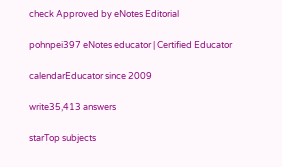check Approved by eNotes Editorial

pohnpei397 eNotes educator | Certified Educator

calendarEducator since 2009

write35,413 answers

starTop subjects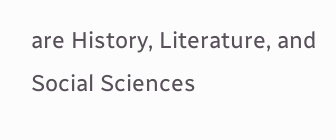are History, Literature, and Social Sciences